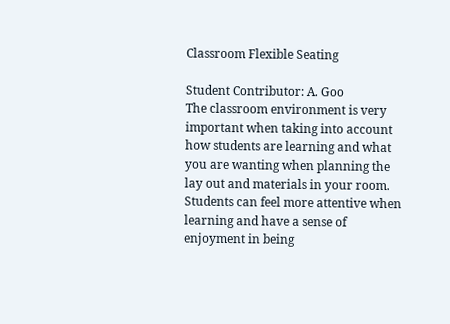Classroom Flexible Seating

Student Contributor: A. Goo
The classroom environment is very important when taking into account how students are learning and what you are wanting when planning the lay out and materials in your room. Students can feel more attentive when learning and have a sense of enjoyment in being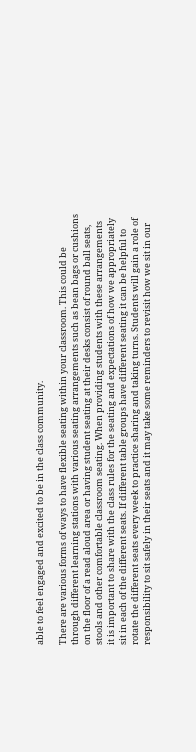able to feel engaged and excited to be in the class community.

There are various forms of ways to have flexible seating within your classroom. This could be through different learning stations with various seating arrangements such as bean bags or cushions on the floor of a read aloud area or having student seating at their desks consist of round ball seats, stools and other comfortable classroom seating. When providing students with these arrangements it is important to share with the class rules for the seating and expectations of how we appropriately sit in each of the different seats. If different table groups have different seating it can be helpful to rotate the different seats every week to practice sharing and taking turns. Students will gain a role of responsibility to sit safely in their seats and it may take some reminders to revisit how we sit in our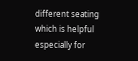different seating which is helpful especially for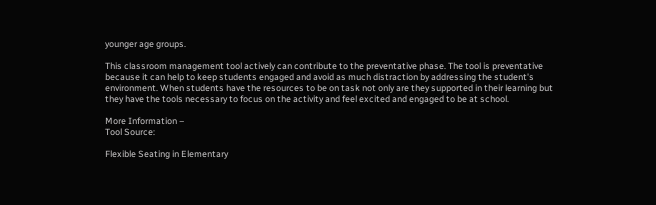younger age groups.

This classroom management tool actively can contribute to the preventative phase. The tool is preventative because it can help to keep students engaged and avoid as much distraction by addressing the student's environment. When students have the resources to be on task not only are they supported in their learning but they have the tools necessary to focus on the activity and feel excited and engaged to be at school.

More Information –
Tool Source:

Flexible Seating in Elementary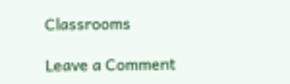Classrooms

Leave a Comment